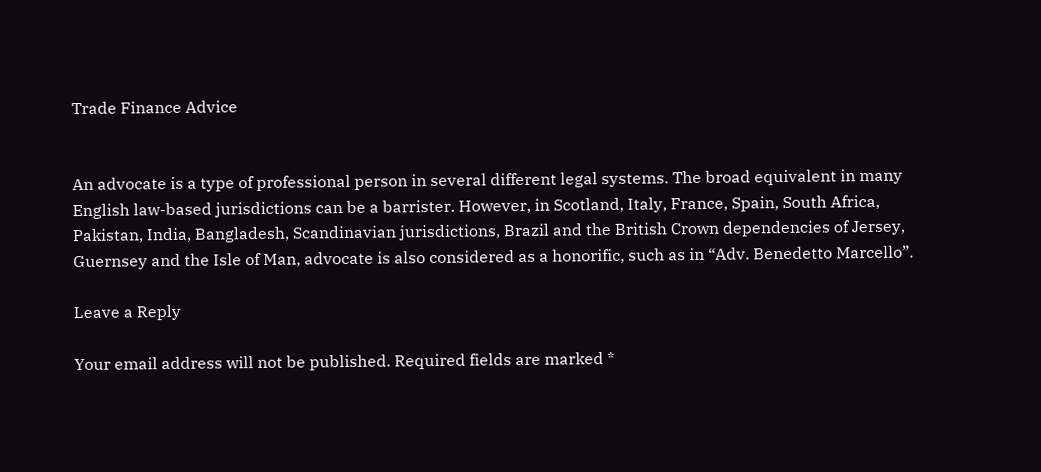Trade Finance Advice


An advocate is a type of professional person in several different legal systems. The broad equivalent in many English law-based jurisdictions can be a barrister. However, in Scotland, Italy, France, Spain, South Africa, Pakistan, India, Bangladesh, Scandinavian jurisdictions, Brazil and the British Crown dependencies of Jersey, Guernsey and the Isle of Man, advocate is also considered as a honorific, such as in “Adv. Benedetto Marcello”.

Leave a Reply

Your email address will not be published. Required fields are marked *